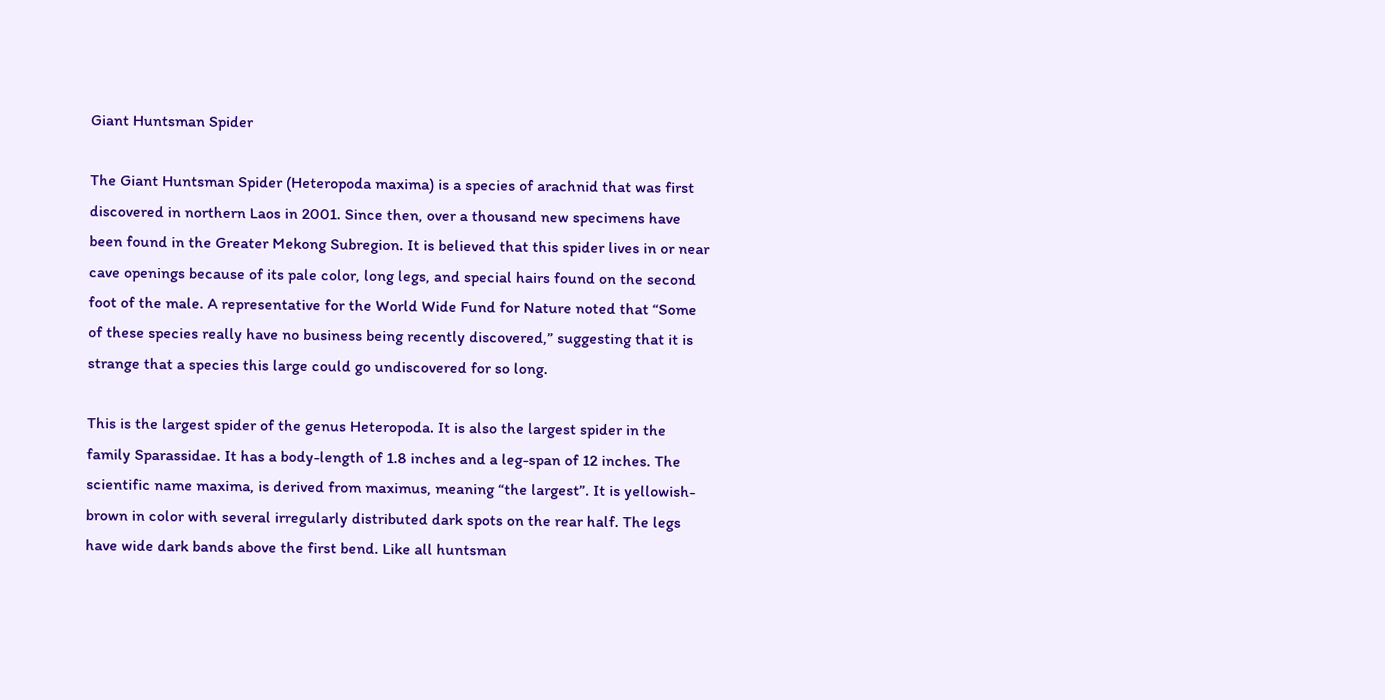Giant Huntsman Spider

The Giant Huntsman Spider (Heteropoda maxima) is a species of arachnid that was first discovered in northern Laos in 2001. Since then, over a thousand new specimens have been found in the Greater Mekong Subregion. It is believed that this spider lives in or near cave openings because of its pale color, long legs, and special hairs found on the second foot of the male. A representative for the World Wide Fund for Nature noted that “Some of these species really have no business being recently discovered,” suggesting that it is strange that a species this large could go undiscovered for so long.

This is the largest spider of the genus Heteropoda. It is also the largest spider in the family Sparassidae. It has a body-length of 1.8 inches and a leg-span of 12 inches. The scientific name maxima, is derived from maximus, meaning “the largest”. It is yellowish-brown in color with several irregularly distributed dark spots on the rear half. The legs have wide dark bands above the first bend. Like all huntsman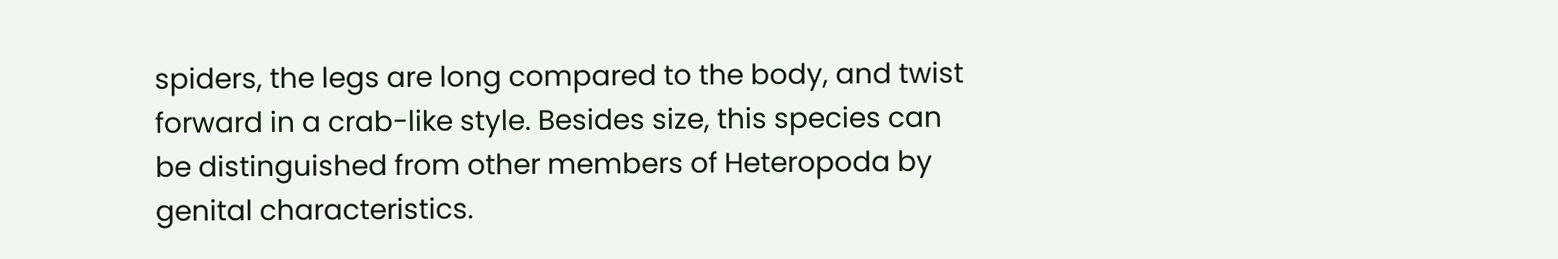spiders, the legs are long compared to the body, and twist forward in a crab-like style. Besides size, this species can be distinguished from other members of Heteropoda by genital characteristics.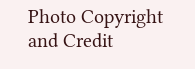Photo Copyright and Credit